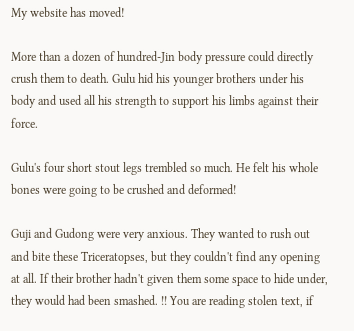My website has moved!

More than a dozen of hundred-Jin body pressure could directly crush them to death. Gulu hid his younger brothers under his body and used all his strength to support his limbs against their force.

Gulu's four short stout legs trembled so much. He felt his whole bones were going to be crushed and deformed!

Guji and Gudong were very anxious. They wanted to rush out and bite these Triceratopses, but they couldn't find any opening at all. If their brother hadn't given them some space to hide under, they would had been smashed. !! You are reading stolen text, if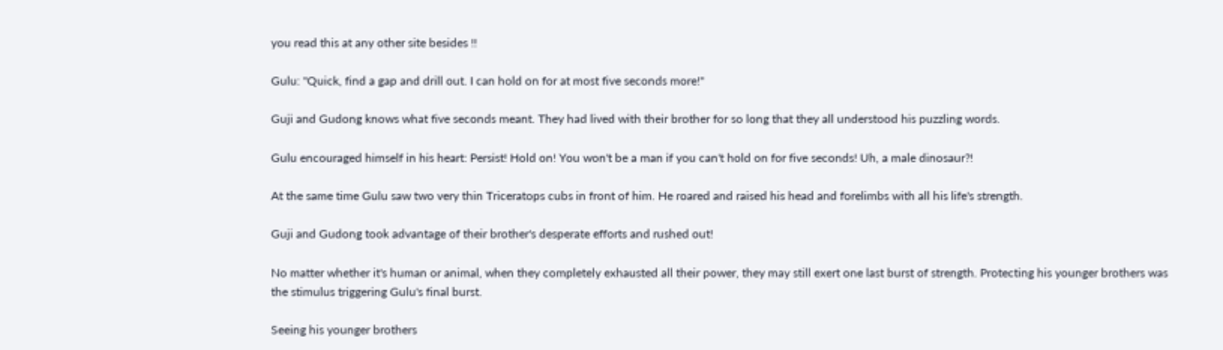you read this at any other site besides !!

Gulu: "Quick, find a gap and drill out. I can hold on for at most five seconds more!"

Guji and Gudong knows what five seconds meant. They had lived with their brother for so long that they all understood his puzzling words.

Gulu encouraged himself in his heart: Persist! Hold on! You won't be a man if you can't hold on for five seconds! Uh, a male dinosaur?!

At the same time Gulu saw two very thin Triceratops cubs in front of him. He roared and raised his head and forelimbs with all his life's strength.

Guji and Gudong took advantage of their brother's desperate efforts and rushed out!

No matter whether it's human or animal, when they completely exhausted all their power, they may still exert one last burst of strength. Protecting his younger brothers was the stimulus triggering Gulu's final burst.

Seeing his younger brothers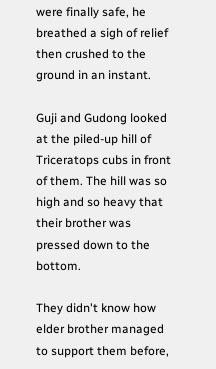were finally safe, he breathed a sigh of relief then crushed to the ground in an instant.

Guji and Gudong looked at the piled-up hill of Triceratops cubs in front of them. The hill was so high and so heavy that their brother was pressed down to the bottom.

They didn't know how elder brother managed to support them before,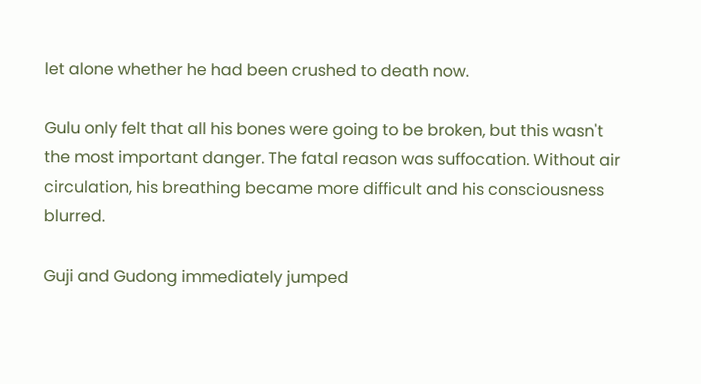let alone whether he had been crushed to death now.

Gulu only felt that all his bones were going to be broken, but this wasn't the most important danger. The fatal reason was suffocation. Without air circulation, his breathing became more difficult and his consciousness blurred.

Guji and Gudong immediately jumped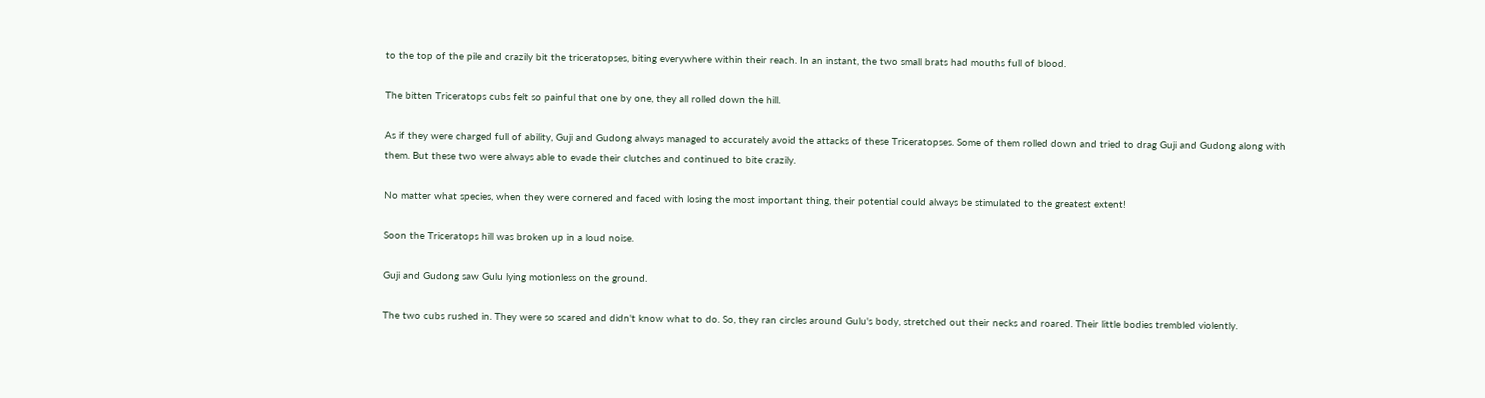to the top of the pile and crazily bit the triceratopses, biting everywhere within their reach. In an instant, the two small brats had mouths full of blood.

The bitten Triceratops cubs felt so painful that one by one, they all rolled down the hill.

As if they were charged full of ability, Guji and Gudong always managed to accurately avoid the attacks of these Triceratopses. Some of them rolled down and tried to drag Guji and Gudong along with them. But these two were always able to evade their clutches and continued to bite crazily.

No matter what species, when they were cornered and faced with losing the most important thing, their potential could always be stimulated to the greatest extent!

Soon the Triceratops hill was broken up in a loud noise.

Guji and Gudong saw Gulu lying motionless on the ground.

The two cubs rushed in. They were so scared and didn't know what to do. So, they ran circles around Gulu's body, stretched out their necks and roared. Their little bodies trembled violently.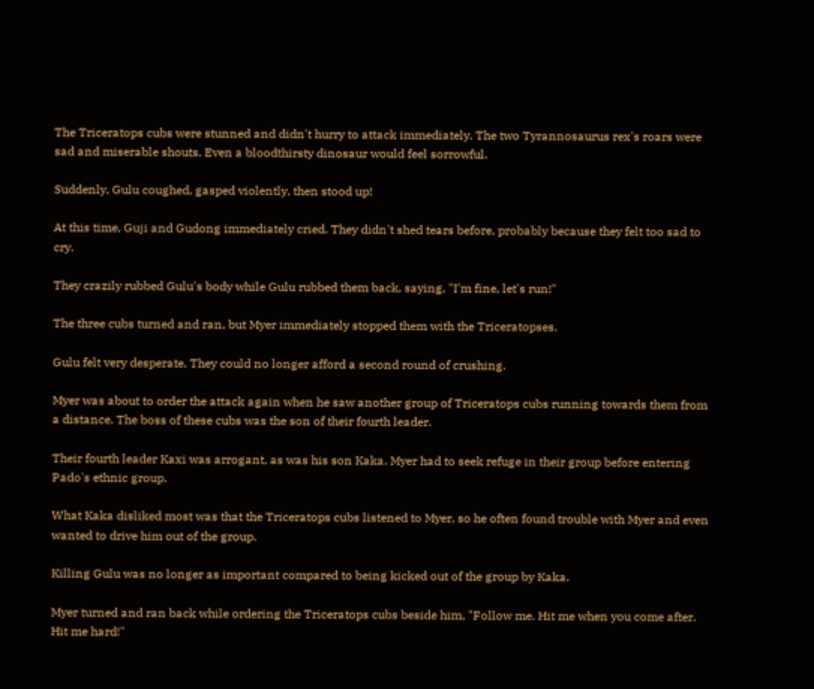The Triceratops cubs were stunned and didn't hurry to attack immediately. The two Tyrannosaurus rex's roars were sad and miserable shouts. Even a bloodthirsty dinosaur would feel sorrowful.

Suddenly, Gulu coughed, gasped violently, then stood up!

At this time, Guji and Gudong immediately cried. They didn't shed tears before, probably because they felt too sad to cry.

They crazily rubbed Gulu's body while Gulu rubbed them back, saying, "I'm fine, let's run!"

The three cubs turned and ran, but Myer immediately stopped them with the Triceratopses.

Gulu felt very desperate. They could no longer afford a second round of crushing.

Myer was about to order the attack again when he saw another group of Triceratops cubs running towards them from a distance. The boss of these cubs was the son of their fourth leader.

Their fourth leader Kaxi was arrogant, as was his son Kaka. Myer had to seek refuge in their group before entering Pado's ethnic group.

What Kaka disliked most was that the Triceratops cubs listened to Myer, so he often found trouble with Myer and even wanted to drive him out of the group.

Killing Gulu was no longer as important compared to being kicked out of the group by Kaka.

Myer turned and ran back while ordering the Triceratops cubs beside him, "Follow me. Hit me when you come after. Hit me hard!"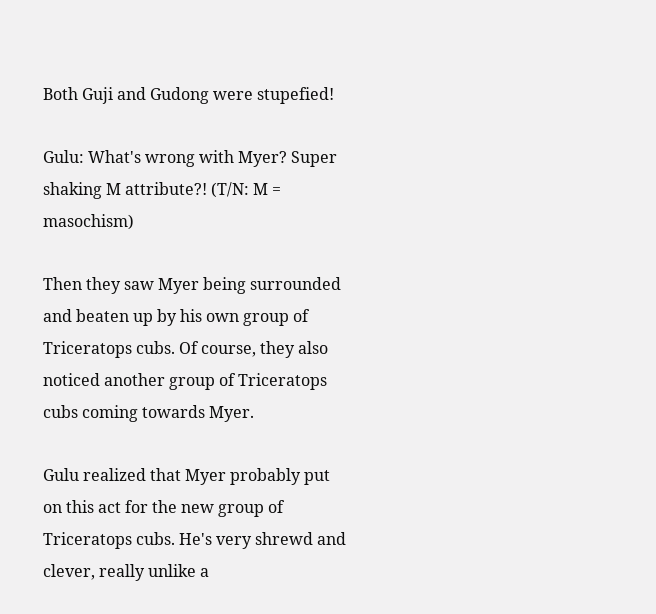Both Guji and Gudong were stupefied!

Gulu: What's wrong with Myer? Super shaking M attribute?! (T/N: M = masochism)

Then they saw Myer being surrounded and beaten up by his own group of Triceratops cubs. Of course, they also noticed another group of Triceratops cubs coming towards Myer.

Gulu realized that Myer probably put on this act for the new group of Triceratops cubs. He's very shrewd and clever, really unlike a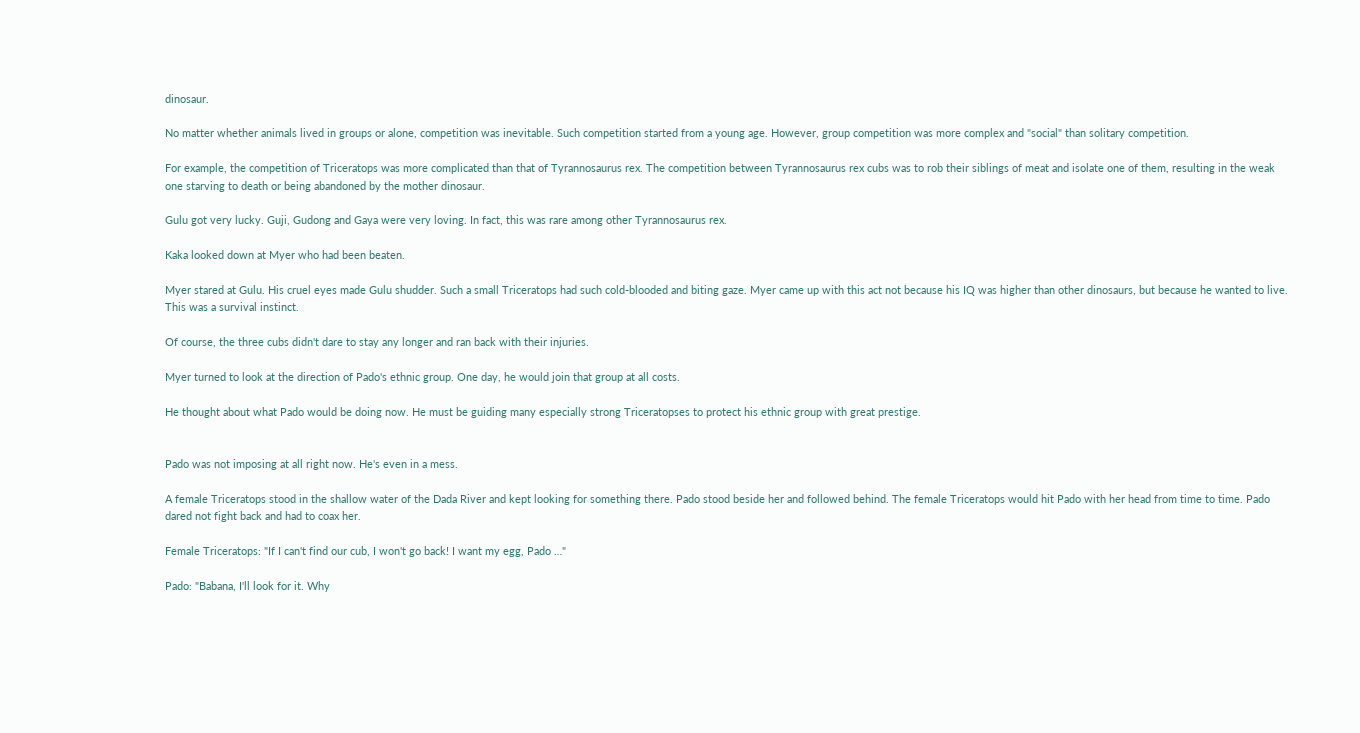dinosaur.

No matter whether animals lived in groups or alone, competition was inevitable. Such competition started from a young age. However, group competition was more complex and "social" than solitary competition.

For example, the competition of Triceratops was more complicated than that of Tyrannosaurus rex. The competition between Tyrannosaurus rex cubs was to rob their siblings of meat and isolate one of them, resulting in the weak one starving to death or being abandoned by the mother dinosaur.

Gulu got very lucky. Guji, Gudong and Gaya were very loving. In fact, this was rare among other Tyrannosaurus rex.

Kaka looked down at Myer who had been beaten.

Myer stared at Gulu. His cruel eyes made Gulu shudder. Such a small Triceratops had such cold-blooded and biting gaze. Myer came up with this act not because his IQ was higher than other dinosaurs, but because he wanted to live. This was a survival instinct.

Of course, the three cubs didn't dare to stay any longer and ran back with their injuries.

Myer turned to look at the direction of Pado's ethnic group. One day, he would join that group at all costs.

He thought about what Pado would be doing now. He must be guiding many especially strong Triceratopses to protect his ethnic group with great prestige.


Pado was not imposing at all right now. He's even in a mess.

A female Triceratops stood in the shallow water of the Dada River and kept looking for something there. Pado stood beside her and followed behind. The female Triceratops would hit Pado with her head from time to time. Pado dared not fight back and had to coax her.

Female Triceratops: "If I can't find our cub, I won't go back! I want my egg, Pado …"

Pado: "Babana, I'll look for it. Why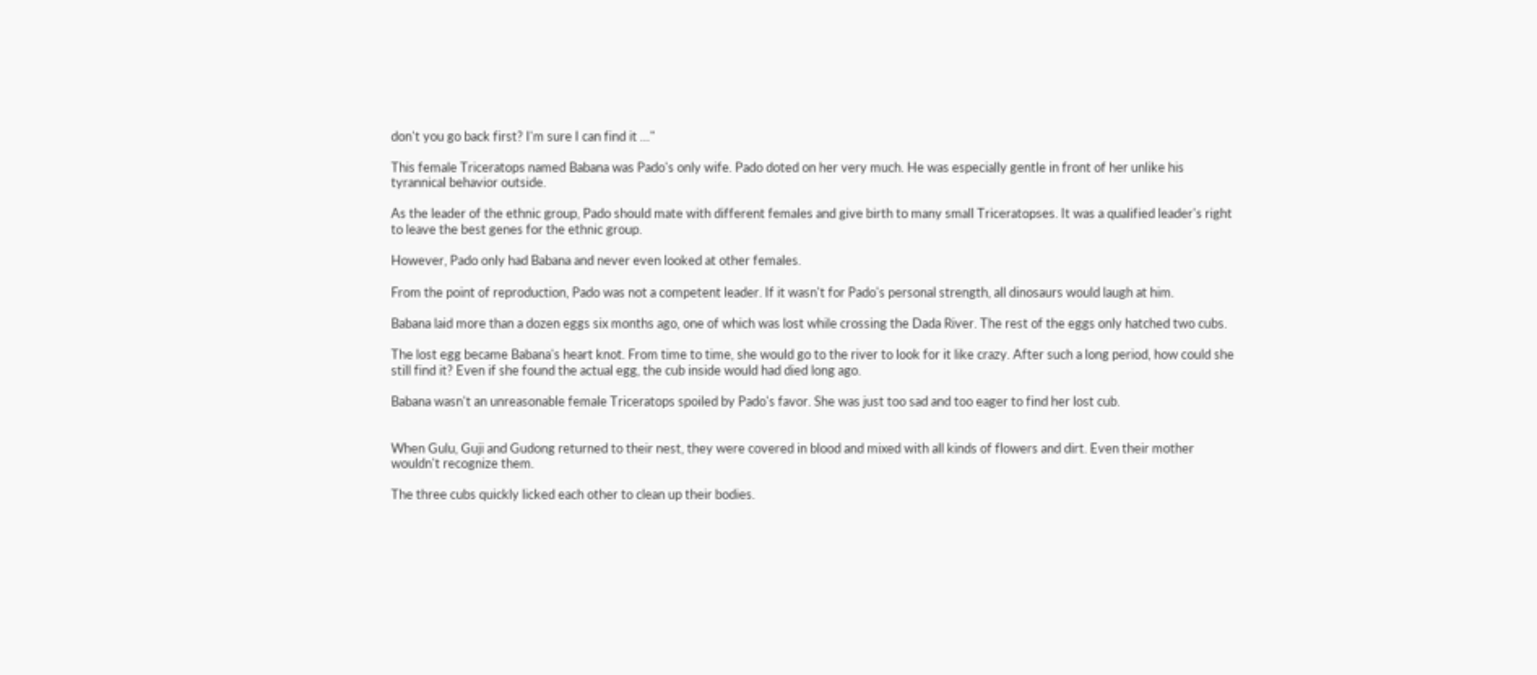don't you go back first? I'm sure I can find it …"

This female Triceratops named Babana was Pado's only wife. Pado doted on her very much. He was especially gentle in front of her unlike his tyrannical behavior outside.

As the leader of the ethnic group, Pado should mate with different females and give birth to many small Triceratopses. It was a qualified leader's right to leave the best genes for the ethnic group.

However, Pado only had Babana and never even looked at other females.

From the point of reproduction, Pado was not a competent leader. If it wasn't for Pado's personal strength, all dinosaurs would laugh at him.

Babana laid more than a dozen eggs six months ago, one of which was lost while crossing the Dada River. The rest of the eggs only hatched two cubs.

The lost egg became Babana's heart knot. From time to time, she would go to the river to look for it like crazy. After such a long period, how could she still find it? Even if she found the actual egg, the cub inside would had died long ago.

Babana wasn't an unreasonable female Triceratops spoiled by Pado's favor. She was just too sad and too eager to find her lost cub.


When Gulu, Guji and Gudong returned to their nest, they were covered in blood and mixed with all kinds of flowers and dirt. Even their mother wouldn't recognize them.

The three cubs quickly licked each other to clean up their bodies.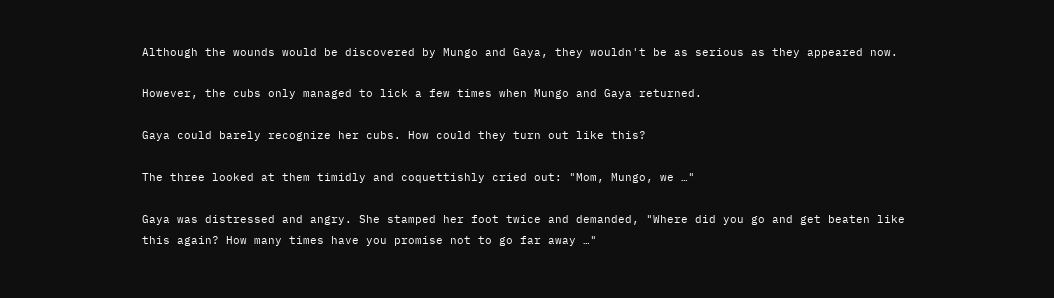Although the wounds would be discovered by Mungo and Gaya, they wouldn't be as serious as they appeared now.

However, the cubs only managed to lick a few times when Mungo and Gaya returned.

Gaya could barely recognize her cubs. How could they turn out like this?

The three looked at them timidly and coquettishly cried out: "Mom, Mungo, we …"

Gaya was distressed and angry. She stamped her foot twice and demanded, "Where did you go and get beaten like this again? How many times have you promise not to go far away …"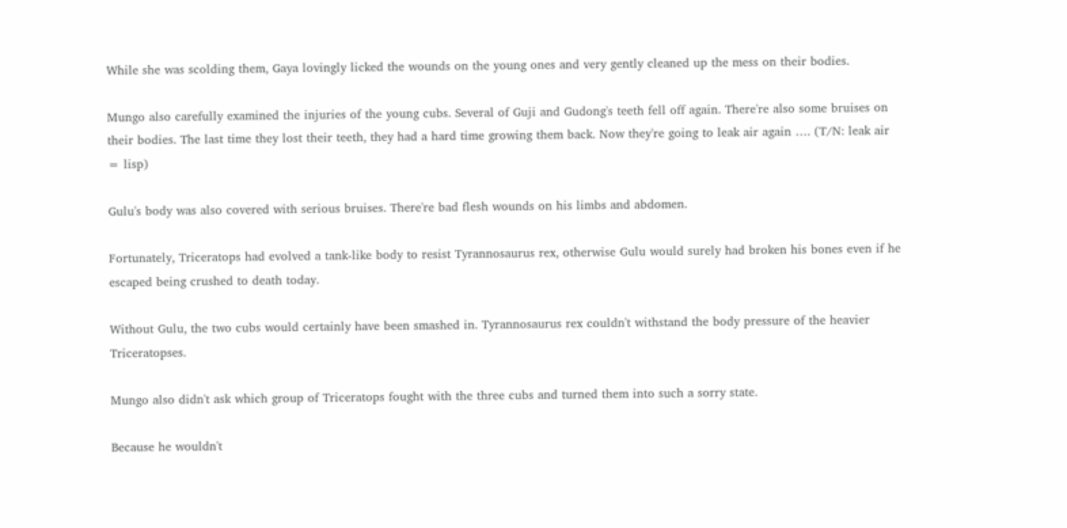While she was scolding them, Gaya lovingly licked the wounds on the young ones and very gently cleaned up the mess on their bodies.

Mungo also carefully examined the injuries of the young cubs. Several of Guji and Gudong's teeth fell off again. There're also some bruises on their bodies. The last time they lost their teeth, they had a hard time growing them back. Now they're going to leak air again …. (T/N: leak air = lisp)

Gulu's body was also covered with serious bruises. There're bad flesh wounds on his limbs and abdomen.

Fortunately, Triceratops had evolved a tank-like body to resist Tyrannosaurus rex, otherwise Gulu would surely had broken his bones even if he escaped being crushed to death today.

Without Gulu, the two cubs would certainly have been smashed in. Tyrannosaurus rex couldn't withstand the body pressure of the heavier Triceratopses.

Mungo also didn't ask which group of Triceratops fought with the three cubs and turned them into such a sorry state.

Because he wouldn't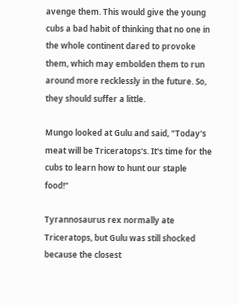avenge them. This would give the young cubs a bad habit of thinking that no one in the whole continent dared to provoke them, which may embolden them to run around more recklessly in the future. So, they should suffer a little.

Mungo looked at Gulu and said, "Today's meat will be Triceratops's. It's time for the cubs to learn how to hunt our staple food!"

Tyrannosaurus rex normally ate Triceratops, but Gulu was still shocked because the closest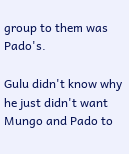group to them was Pado's.

Gulu didn't know why he just didn't want Mungo and Pado to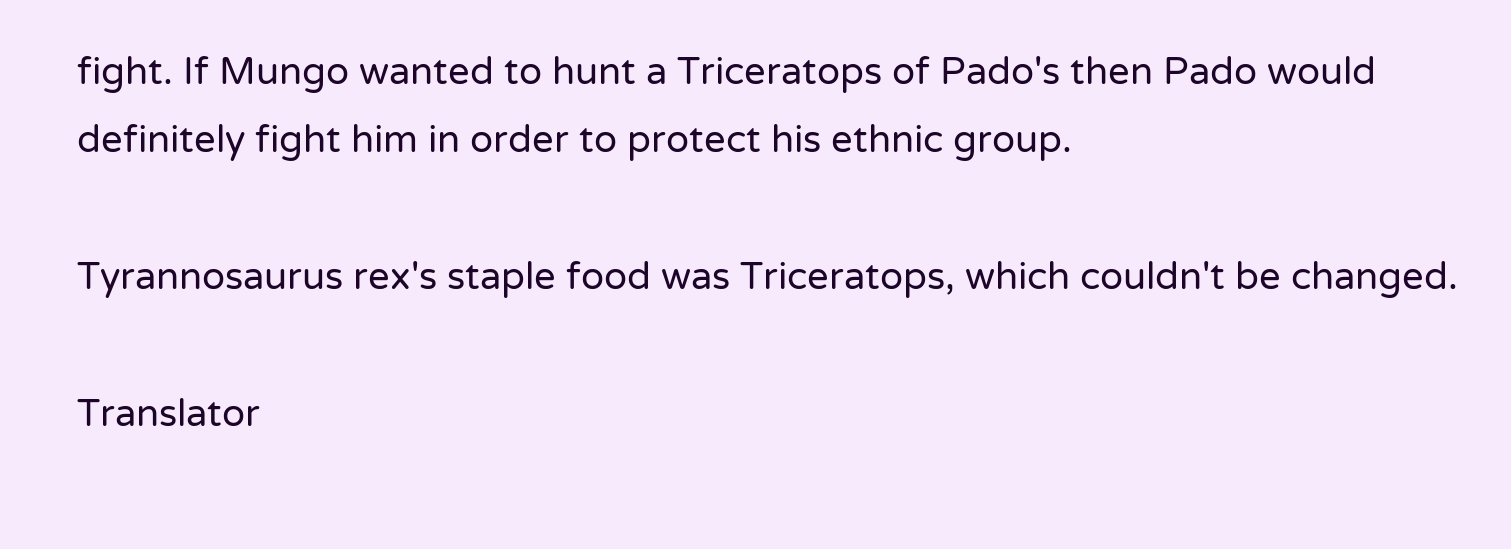fight. If Mungo wanted to hunt a Triceratops of Pado's then Pado would definitely fight him in order to protect his ethnic group.

Tyrannosaurus rex's staple food was Triceratops, which couldn't be changed.

Translator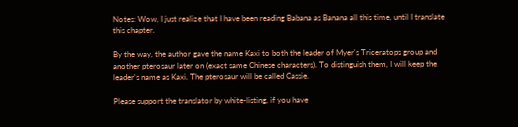Notes: Wow, I just realize that I have been reading Babana as Banana all this time, until I translate this chapter.

By the way, the author gave the name Kaxi to both the leader of Myer's Triceratops group and another pterosaur later on (exact same Chinese characters). To distinguish them, I will keep the leader's name as Kaxi. The pterosaur will be called Cassie.

Please support the translator by white-listing, if you have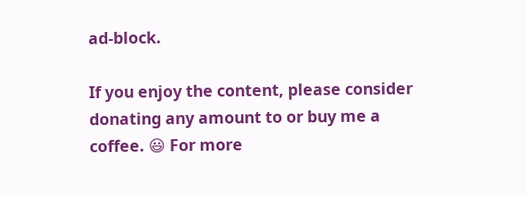ad-block.

If you enjoy the content, please consider donating any amount to or buy me a coffee. 😃 For more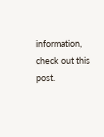information, check out this post.